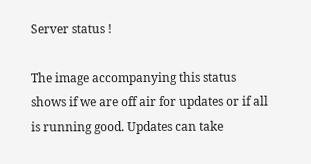Server status !

The image accompanying this status shows if we are off air for updates or if all is running good. Updates can take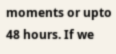moments or upto 48 hours. If we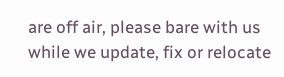are off air, please bare with us while we update, fix or relocate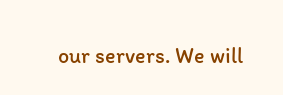our servers. We will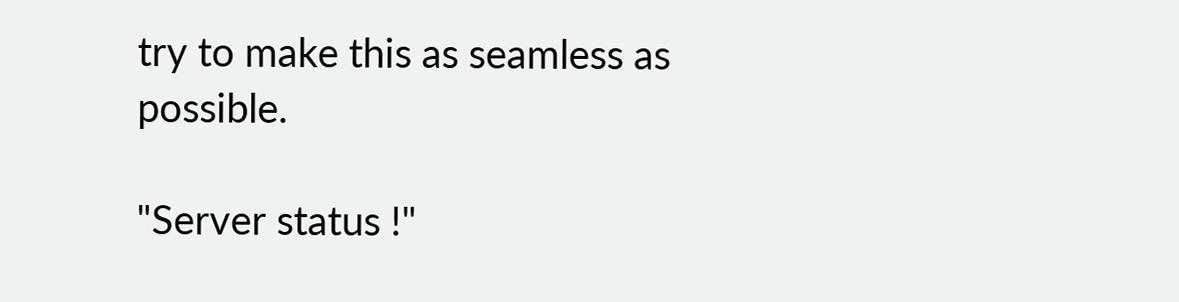try to make this as seamless as possible.

"Server status !"